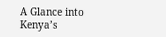A Glance into Kenya’s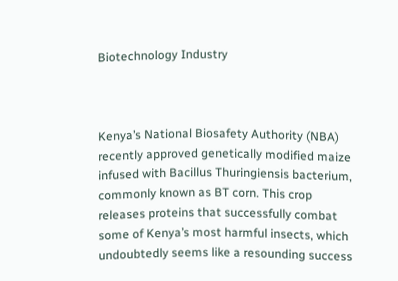Biotechnology Industry



Kenya’s National Biosafety Authority (NBA) recently approved genetically modified maize infused with Bacillus Thuringiensis bacterium, commonly known as BT corn. This crop releases proteins that successfully combat some of Kenya’s most harmful insects, which undoubtedly seems like a resounding success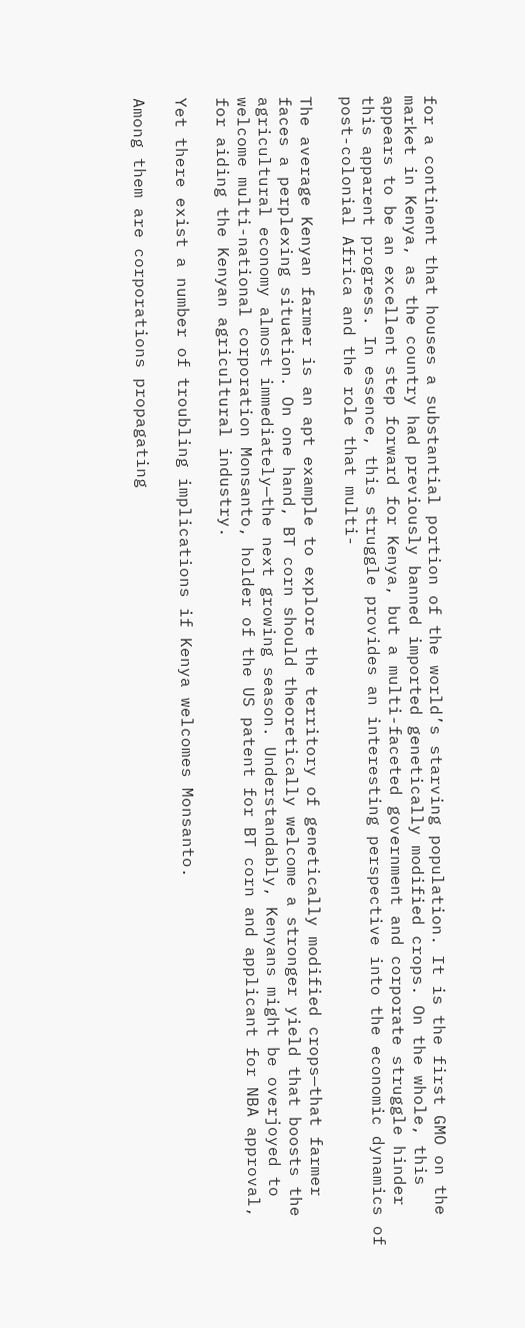for a continent that houses a substantial portion of the world’s starving population. It is the first GMO on the market in Kenya, as the country had previously banned imported genetically modified crops. On the whole, this appears to be an excellent step forward for Kenya, but a multi-faceted government and corporate struggle hinder this apparent progress. In essence, this struggle provides an interesting perspective into the economic dynamics of post-colonial Africa and the role that multi-

The average Kenyan farmer is an apt example to explore the territory of genetically modified crops—that farmer faces a perplexing situation. On one hand, BT corn should theoretically welcome a stronger yield that boosts the agricultural economy almost immediately—the next growing season. Understandably, Kenyans might be overjoyed to welcome multi-national corporation Monsanto, holder of the US patent for BT corn and applicant for NBA approval, for aiding the Kenyan agricultural industry.

Yet there exist a number of troubling implications if Kenya welcomes Monsanto.

Among them are corporations propagating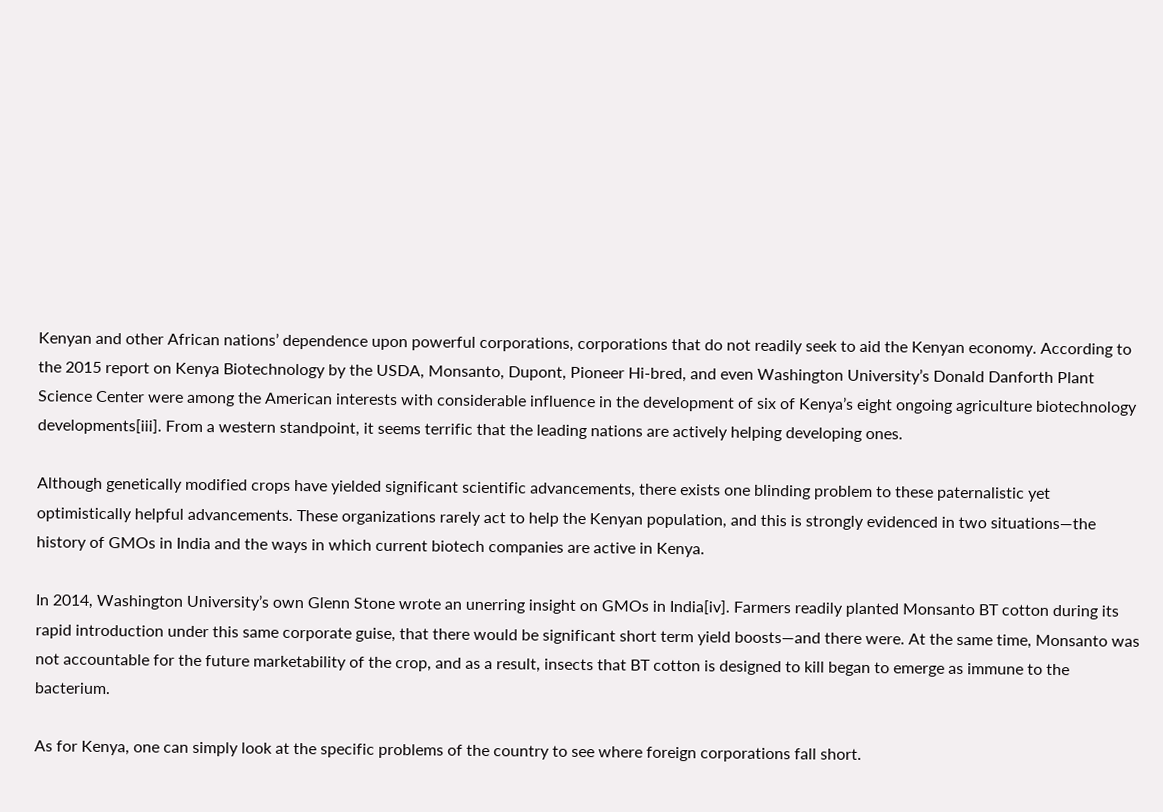Kenyan and other African nations’ dependence upon powerful corporations, corporations that do not readily seek to aid the Kenyan economy. According to the 2015 report on Kenya Biotechnology by the USDA, Monsanto, Dupont, Pioneer Hi-bred, and even Washington University’s Donald Danforth Plant Science Center were among the American interests with considerable influence in the development of six of Kenya’s eight ongoing agriculture biotechnology developments[iii]. From a western standpoint, it seems terrific that the leading nations are actively helping developing ones.

Although genetically modified crops have yielded significant scientific advancements, there exists one blinding problem to these paternalistic yet optimistically helpful advancements. These organizations rarely act to help the Kenyan population, and this is strongly evidenced in two situations—the history of GMOs in India and the ways in which current biotech companies are active in Kenya.

In 2014, Washington University’s own Glenn Stone wrote an unerring insight on GMOs in India[iv]. Farmers readily planted Monsanto BT cotton during its rapid introduction under this same corporate guise, that there would be significant short term yield boosts—and there were. At the same time, Monsanto was not accountable for the future marketability of the crop, and as a result, insects that BT cotton is designed to kill began to emerge as immune to the bacterium.

As for Kenya, one can simply look at the specific problems of the country to see where foreign corporations fall short.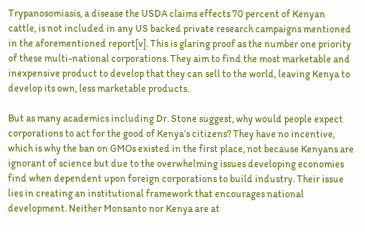Trypanosomiasis, a disease the USDA claims effects 70 percent of Kenyan cattle, is not included in any US backed private research campaigns mentioned in the aforementioned report[v]. This is glaring proof as the number one priority of these multi-national corporations. They aim to find the most marketable and inexpensive product to develop that they can sell to the world, leaving Kenya to develop its own, less marketable products.

But as many academics including Dr. Stone suggest, why would people expect corporations to act for the good of Kenya’s citizens? They have no incentive, which is why the ban on GMOs existed in the first place, not because Kenyans are ignorant of science but due to the overwhelming issues developing economies find when dependent upon foreign corporations to build industry. Their issue lies in creating an institutional framework that encourages national development. Neither Monsanto nor Kenya are at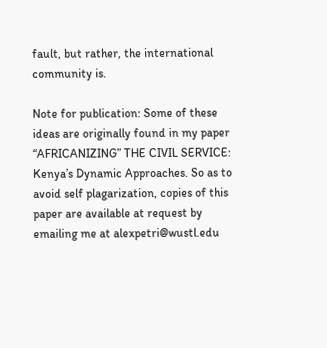fault, but rather, the international community is.

Note for publication: Some of these ideas are originally found in my paper “AFRICANIZING” THE CIVIL SERVICE: Kenya’s Dynamic Approaches. So as to avoid self plagarization, copies of this paper are available at request by emailing me at alexpetri@wustl.edu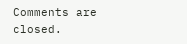Comments are closed.